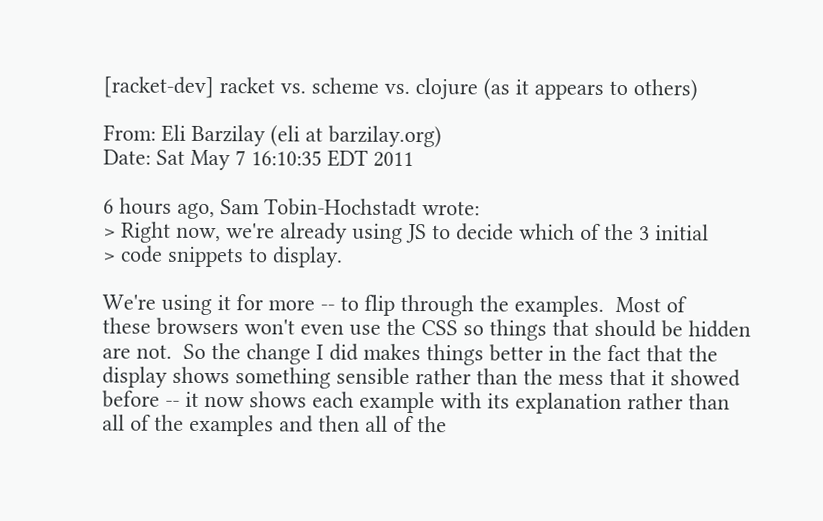[racket-dev] racket vs. scheme vs. clojure (as it appears to others)

From: Eli Barzilay (eli at barzilay.org)
Date: Sat May 7 16:10:35 EDT 2011

6 hours ago, Sam Tobin-Hochstadt wrote:
> Right now, we're already using JS to decide which of the 3 initial
> code snippets to display.

We're using it for more -- to flip through the examples.  Most of
these browsers won't even use the CSS so things that should be hidden
are not.  So the change I did makes things better in the fact that the
display shows something sensible rather than the mess that it showed
before -- it now shows each example with its explanation rather than
all of the examples and then all of the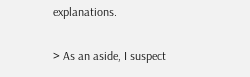explanations.

> As an aside, I suspect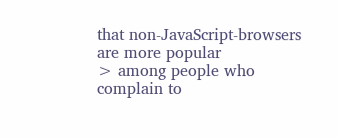that non-JavaScript-browsers are more popular
> among people who complain to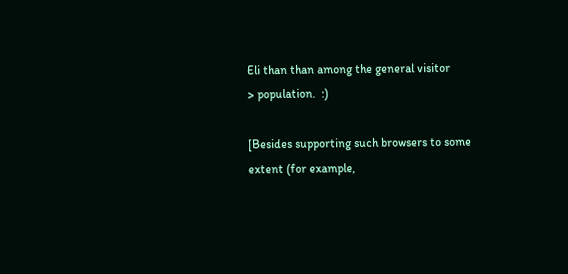Eli than than among the general visitor
> population.  :)

[Besides supporting such browsers to some extent (for example,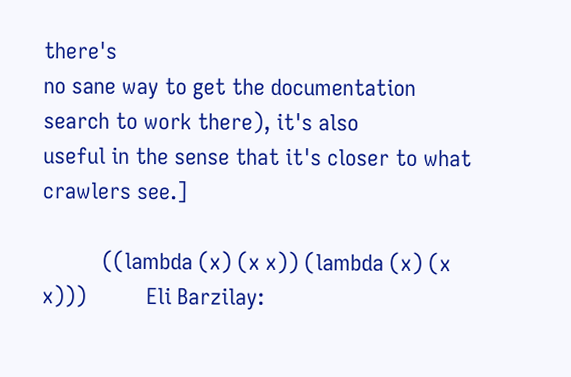there's
no sane way to get the documentation search to work there), it's also
useful in the sense that it's closer to what crawlers see.]

          ((lambda (x) (x x)) (lambda (x) (x x)))          Eli Barzilay: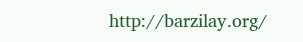http://barzilay.org/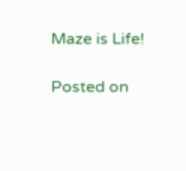Maze is Life!

Posted on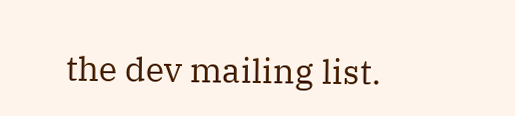the dev mailing list.